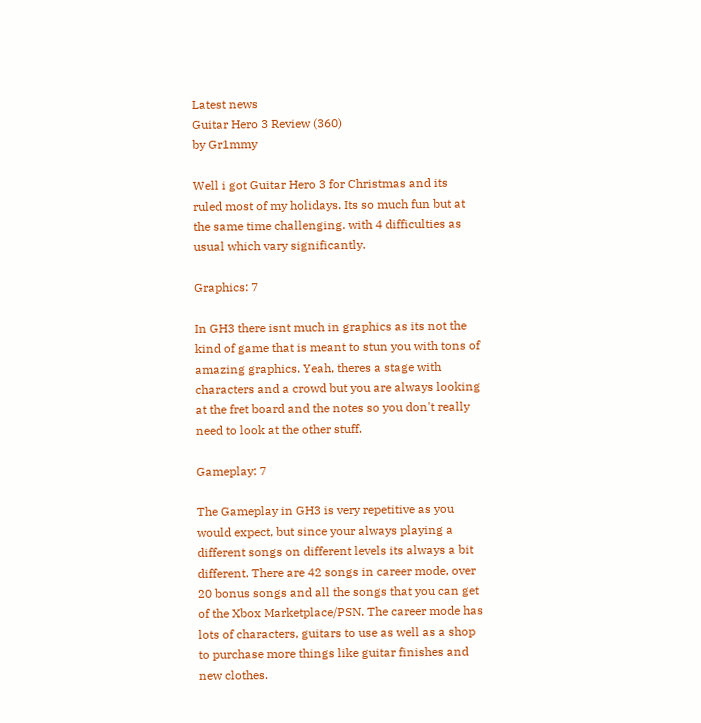Latest news
Guitar Hero 3 Review (360)
by Gr1mmy

Well i got Guitar Hero 3 for Christmas and its ruled most of my holidays. Its so much fun but at the same time challenging. with 4 difficulties as usual which vary significantly.

Graphics: 7

In GH3 there isnt much in graphics as its not the kind of game that is meant to stun you with tons of amazing graphics. Yeah, theres a stage with characters and a crowd but you are always looking at the fret board and the notes so you don't really need to look at the other stuff.

Gameplay: 7

The Gameplay in GH3 is very repetitive as you would expect, but since your always playing a different songs on different levels its always a bit different. There are 42 songs in career mode, over 20 bonus songs and all the songs that you can get of the Xbox Marketplace/PSN. The career mode has lots of characters, guitars to use as well as a shop to purchase more things like guitar finishes and new clothes.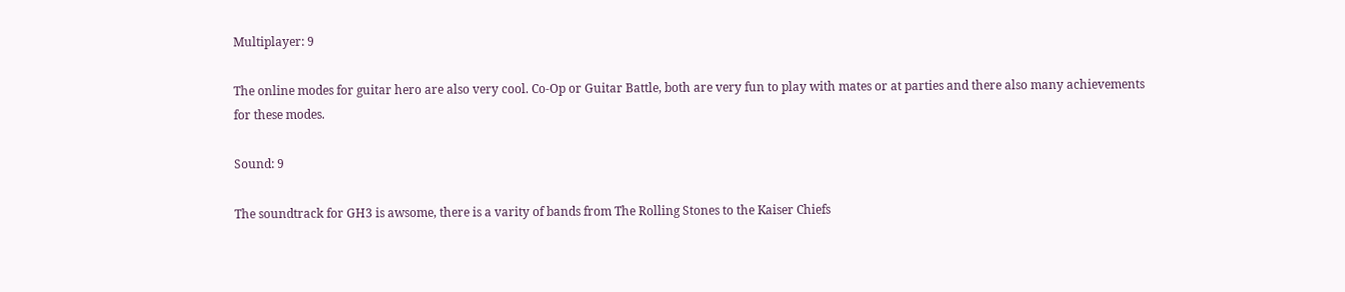Multiplayer: 9

The online modes for guitar hero are also very cool. Co-Op or Guitar Battle, both are very fun to play with mates or at parties and there also many achievements for these modes.

Sound: 9

The soundtrack for GH3 is awsome, there is a varity of bands from The Rolling Stones to the Kaiser Chiefs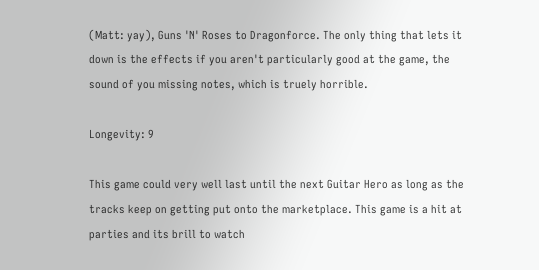(Matt: yay), Guns 'N' Roses to Dragonforce. The only thing that lets it down is the effects if you aren't particularly good at the game, the sound of you missing notes, which is truely horrible.

Longevity: 9

This game could very well last until the next Guitar Hero as long as the tracks keep on getting put onto the marketplace. This game is a hit at parties and its brill to watch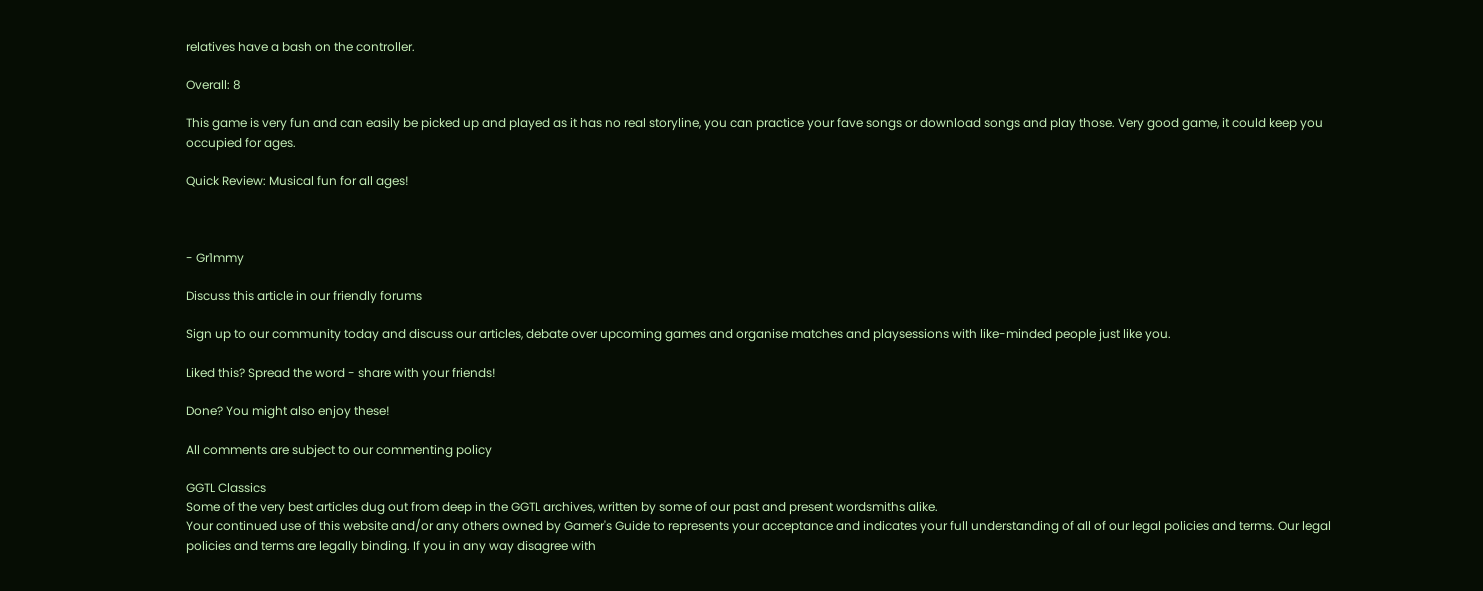relatives have a bash on the controller.

Overall: 8

This game is very fun and can easily be picked up and played as it has no real storyline, you can practice your fave songs or download songs and play those. Very good game, it could keep you occupied for ages.

Quick Review: Musical fun for all ages!



- Gr1mmy

Discuss this article in our friendly forums

Sign up to our community today and discuss our articles, debate over upcoming games and organise matches and playsessions with like-minded people just like you.

Liked this? Spread the word - share with your friends!

Done? You might also enjoy these!

All comments are subject to our commenting policy

GGTL Classics
Some of the very best articles dug out from deep in the GGTL archives, written by some of our past and present wordsmiths alike.
Your continued use of this website and/or any others owned by Gamer's Guide to represents your acceptance and indicates your full understanding of all of our legal policies and terms. Our legal policies and terms are legally binding. If you in any way disagree with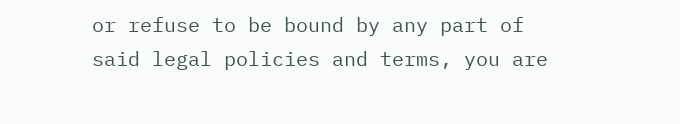or refuse to be bound by any part of said legal policies and terms, you are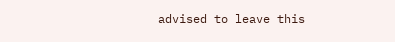advised to leave this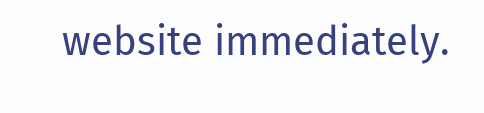website immediately.